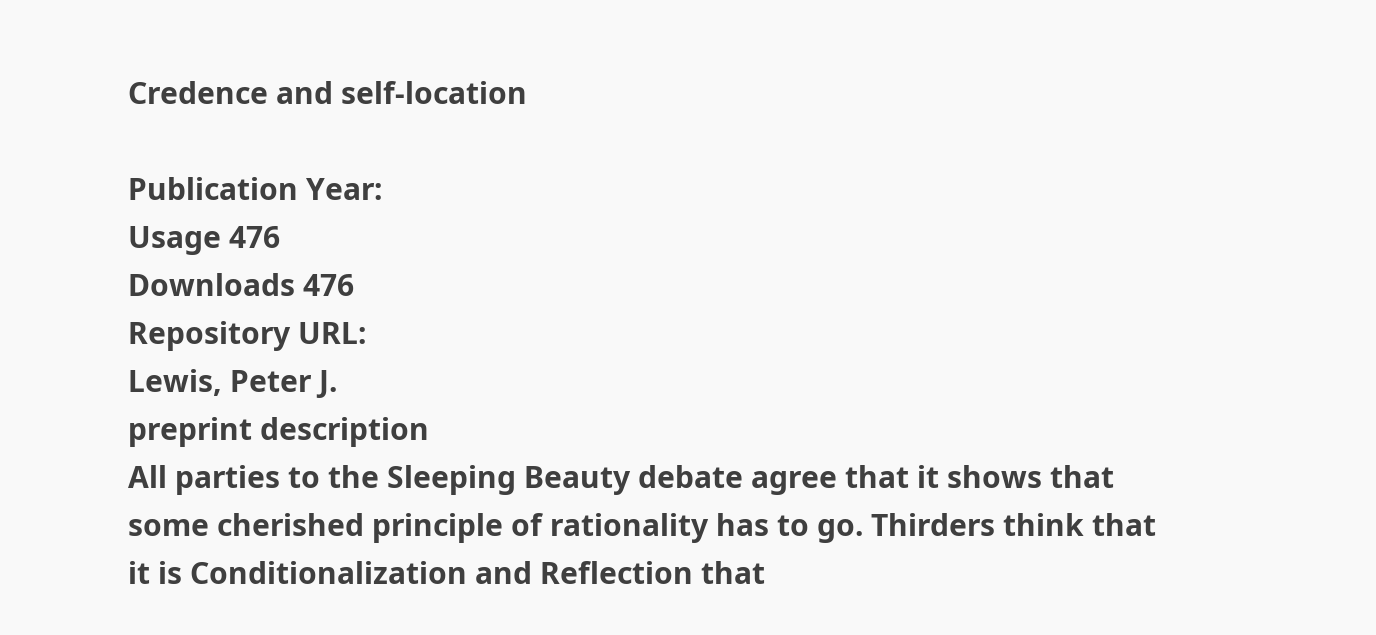Credence and self-location

Publication Year:
Usage 476
Downloads 476
Repository URL:
Lewis, Peter J.
preprint description
All parties to the Sleeping Beauty debate agree that it shows that some cherished principle of rationality has to go. Thirders think that it is Conditionalization and Reflection that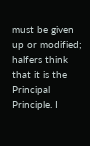must be given up or modified; halfers think that it is the Principal Principle. I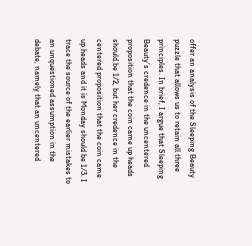offer an analysis of the Sleeping Beauty puzzle that allows us to retain all three principles. In brief, I argue that Sleeping Beauty’s credence in the uncentered proposition that the coin came up heads should be 1/2, but her credence in the centered proposition that the coin came up heads and it is Monday should be 1/3. I trace the source of the earlier mistakes to an unquestioned assumption in the debate, namely that an uncentered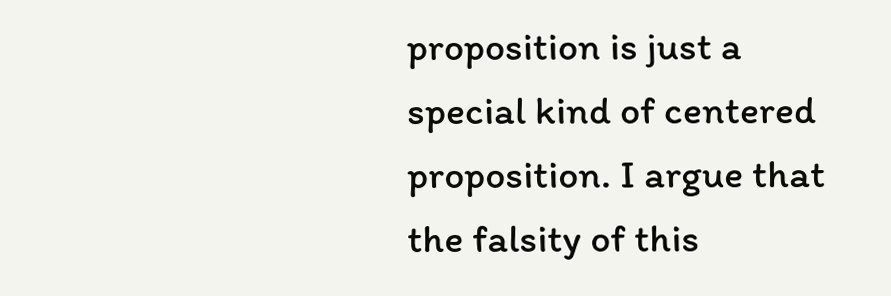proposition is just a special kind of centered proposition. I argue that the falsity of this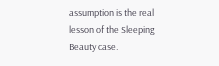assumption is the real lesson of the Sleeping Beauty case.